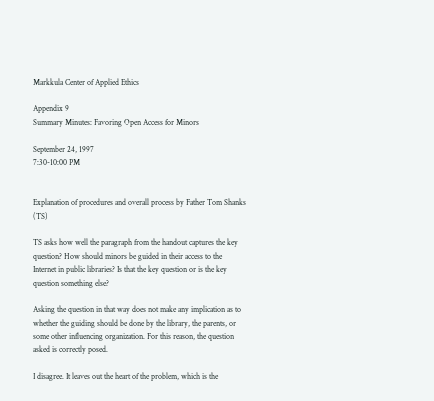Markkula Center of Applied Ethics

Appendix 9
Summary Minutes: Favoring Open Access for Minors

September 24, 1997
7:30-10:00 PM


Explanation of procedures and overall process by Father Tom Shanks (TS)

TS asks how well the paragraph from the handout captures the key question? How should minors be guided in their access to the Internet in public libraries? Is that the key question or is the key question something else?

Asking the question in that way does not make any implication as to whether the guiding should be done by the library, the parents, or some other influencing organization. For this reason, the question asked is correctly posed.

I disagree. It leaves out the heart of the problem, which is the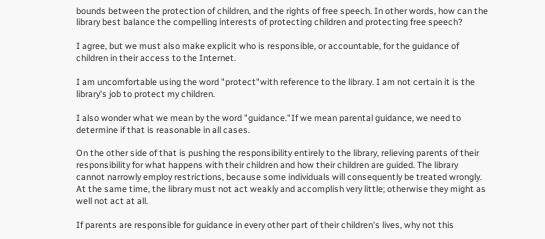bounds between the protection of children, and the rights of free speech. In other words, how can the library best balance the compelling interests of protecting children and protecting free speech?

I agree, but we must also make explicit who is responsible, or accountable, for the guidance of children in their access to the Internet.

I am uncomfortable using the word "protect"with reference to the library. I am not certain it is the library's job to protect my children.

I also wonder what we mean by the word "guidance."If we mean parental guidance, we need to determine if that is reasonable in all cases.

On the other side of that is pushing the responsibility entirely to the library, relieving parents of their responsibility for what happens with their children and how their children are guided. The library cannot narrowly employ restrictions, because some individuals will consequently be treated wrongly. At the same time, the library must not act weakly and accomplish very little; otherwise they might as well not act at all.

If parents are responsible for guidance in every other part of their children's lives, why not this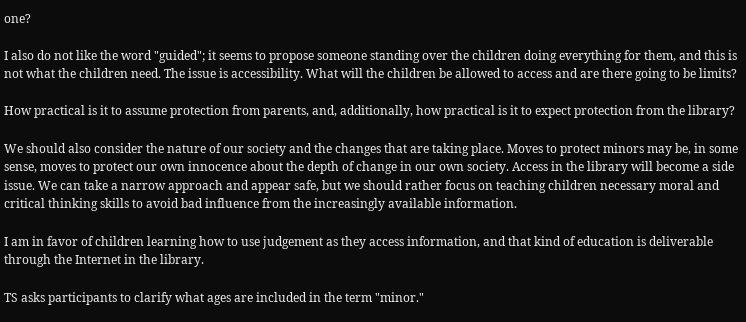one?

I also do not like the word "guided"; it seems to propose someone standing over the children doing everything for them, and this is not what the children need. The issue is accessibility. What will the children be allowed to access and are there going to be limits?

How practical is it to assume protection from parents, and, additionally, how practical is it to expect protection from the library?

We should also consider the nature of our society and the changes that are taking place. Moves to protect minors may be, in some sense, moves to protect our own innocence about the depth of change in our own society. Access in the library will become a side issue. We can take a narrow approach and appear safe, but we should rather focus on teaching children necessary moral and critical thinking skills to avoid bad influence from the increasingly available information.

I am in favor of children learning how to use judgement as they access information, and that kind of education is deliverable through the Internet in the library.

TS asks participants to clarify what ages are included in the term "minor."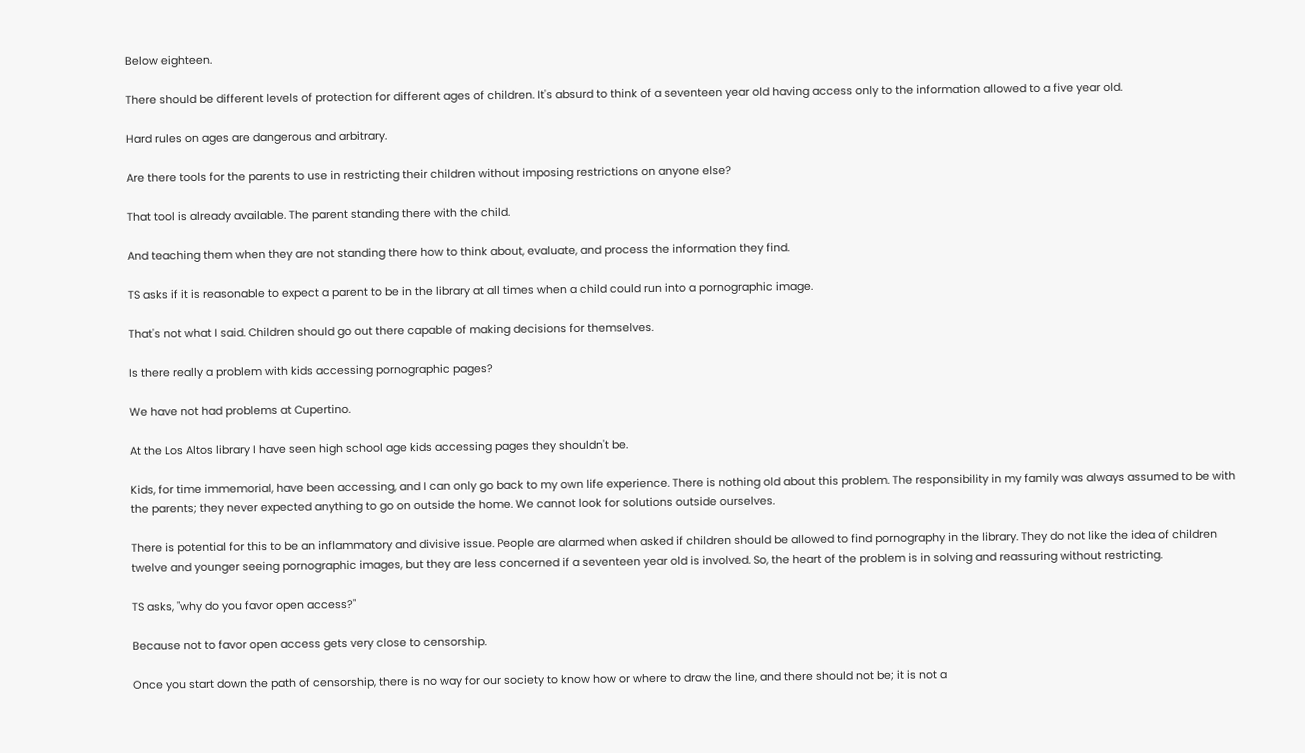Below eighteen.

There should be different levels of protection for different ages of children. It's absurd to think of a seventeen year old having access only to the information allowed to a five year old.

Hard rules on ages are dangerous and arbitrary.

Are there tools for the parents to use in restricting their children without imposing restrictions on anyone else?

That tool is already available. The parent standing there with the child.

And teaching them when they are not standing there how to think about, evaluate, and process the information they find.

TS asks if it is reasonable to expect a parent to be in the library at all times when a child could run into a pornographic image.

That's not what I said. Children should go out there capable of making decisions for themselves.

Is there really a problem with kids accessing pornographic pages?

We have not had problems at Cupertino.

At the Los Altos library I have seen high school age kids accessing pages they shouldn't be.

Kids, for time immemorial, have been accessing, and I can only go back to my own life experience. There is nothing old about this problem. The responsibility in my family was always assumed to be with the parents; they never expected anything to go on outside the home. We cannot look for solutions outside ourselves.

There is potential for this to be an inflammatory and divisive issue. People are alarmed when asked if children should be allowed to find pornography in the library. They do not like the idea of children twelve and younger seeing pornographic images, but they are less concerned if a seventeen year old is involved. So, the heart of the problem is in solving and reassuring without restricting.

TS asks, "why do you favor open access?"

Because not to favor open access gets very close to censorship.

Once you start down the path of censorship, there is no way for our society to know how or where to draw the line, and there should not be; it is not a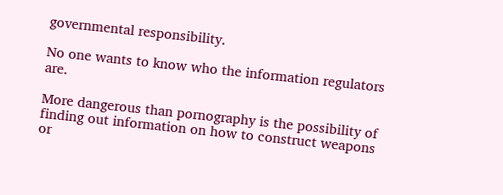governmental responsibility.

No one wants to know who the information regulators are.

More dangerous than pornography is the possibility of finding out information on how to construct weapons or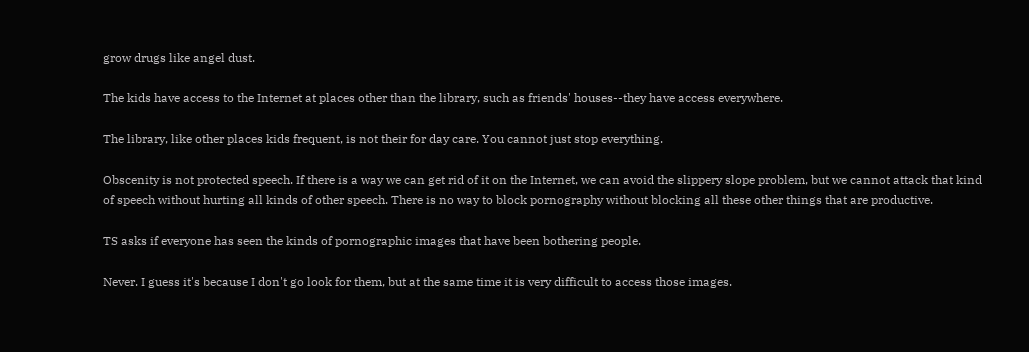grow drugs like angel dust.

The kids have access to the Internet at places other than the library, such as friends' houses--they have access everywhere.

The library, like other places kids frequent, is not their for day care. You cannot just stop everything.

Obscenity is not protected speech. If there is a way we can get rid of it on the Internet, we can avoid the slippery slope problem, but we cannot attack that kind of speech without hurting all kinds of other speech. There is no way to block pornography without blocking all these other things that are productive.

TS asks if everyone has seen the kinds of pornographic images that have been bothering people.

Never. I guess it's because I don't go look for them, but at the same time it is very difficult to access those images.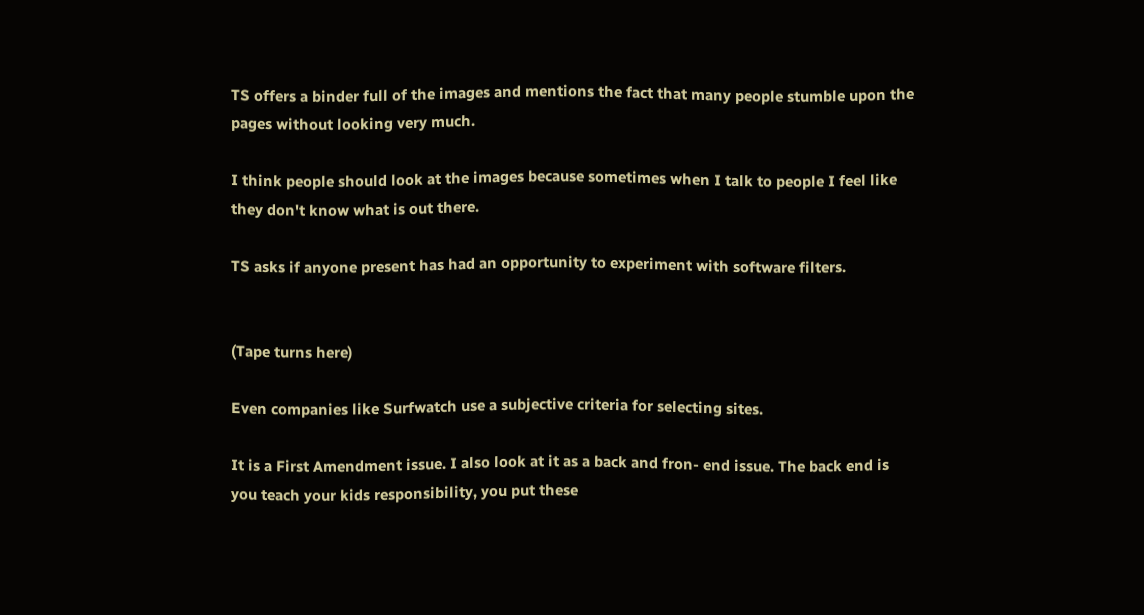TS offers a binder full of the images and mentions the fact that many people stumble upon the pages without looking very much.

I think people should look at the images because sometimes when I talk to people I feel like they don't know what is out there.

TS asks if anyone present has had an opportunity to experiment with software filters.


(Tape turns here)

Even companies like Surfwatch use a subjective criteria for selecting sites.

It is a First Amendment issue. I also look at it as a back and fron- end issue. The back end is you teach your kids responsibility, you put these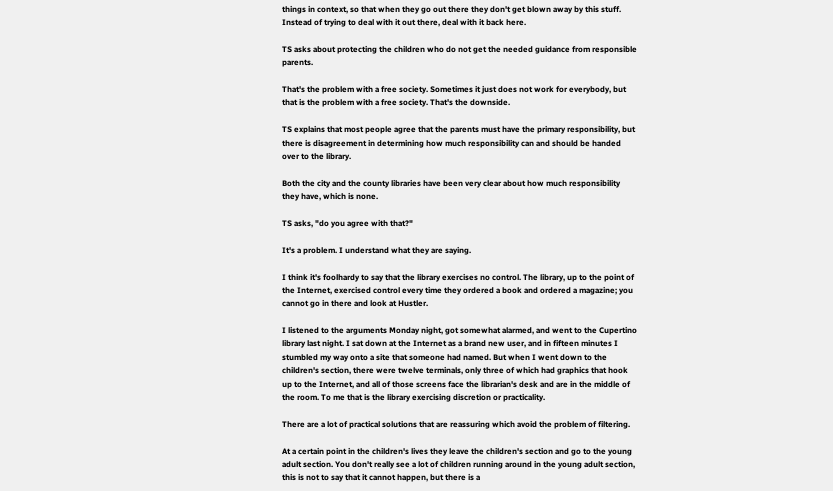things in context, so that when they go out there they don't get blown away by this stuff. Instead of trying to deal with it out there, deal with it back here.

TS asks about protecting the children who do not get the needed guidance from responsible parents.

That's the problem with a free society. Sometimes it just does not work for everybody, but that is the problem with a free society. That's the downside.

TS explains that most people agree that the parents must have the primary responsibility, but there is disagreement in determining how much responsibility can and should be handed over to the library.

Both the city and the county libraries have been very clear about how much responsibility they have, which is none.

TS asks, "do you agree with that?"

It's a problem. I understand what they are saying.

I think it's foolhardy to say that the library exercises no control. The library, up to the point of the Internet, exercised control every time they ordered a book and ordered a magazine; you cannot go in there and look at Hustler.

I listened to the arguments Monday night, got somewhat alarmed, and went to the Cupertino library last night. I sat down at the Internet as a brand new user, and in fifteen minutes I stumbled my way onto a site that someone had named. But when I went down to the children's section, there were twelve terminals, only three of which had graphics that hook up to the Internet, and all of those screens face the librarian's desk and are in the middle of the room. To me that is the library exercising discretion or practicality.

There are a lot of practical solutions that are reassuring which avoid the problem of filtering.

At a certain point in the children's lives they leave the children's section and go to the young adult section. You don't really see a lot of children running around in the young adult section, this is not to say that it cannot happen, but there is a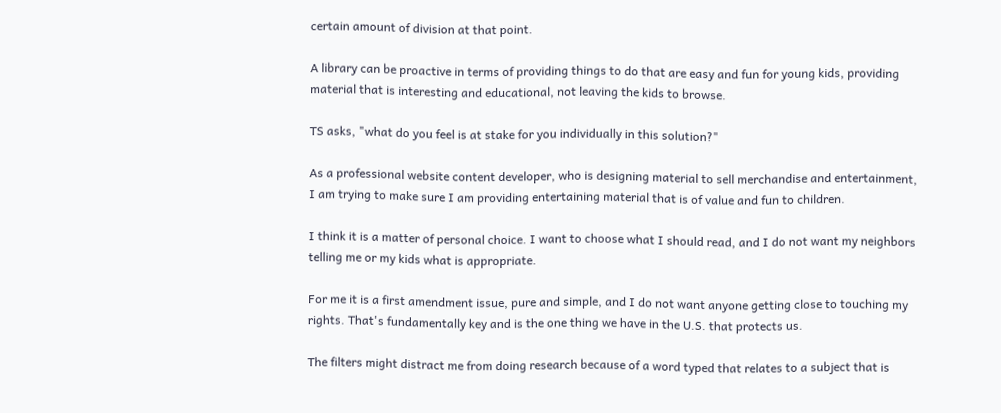certain amount of division at that point.

A library can be proactive in terms of providing things to do that are easy and fun for young kids, providing material that is interesting and educational, not leaving the kids to browse.

TS asks, "what do you feel is at stake for you individually in this solution?"

As a professional website content developer, who is designing material to sell merchandise and entertainment, I am trying to make sure I am providing entertaining material that is of value and fun to children.

I think it is a matter of personal choice. I want to choose what I should read, and I do not want my neighbors telling me or my kids what is appropriate.

For me it is a first amendment issue, pure and simple, and I do not want anyone getting close to touching my rights. That's fundamentally key and is the one thing we have in the U.S. that protects us.

The filters might distract me from doing research because of a word typed that relates to a subject that is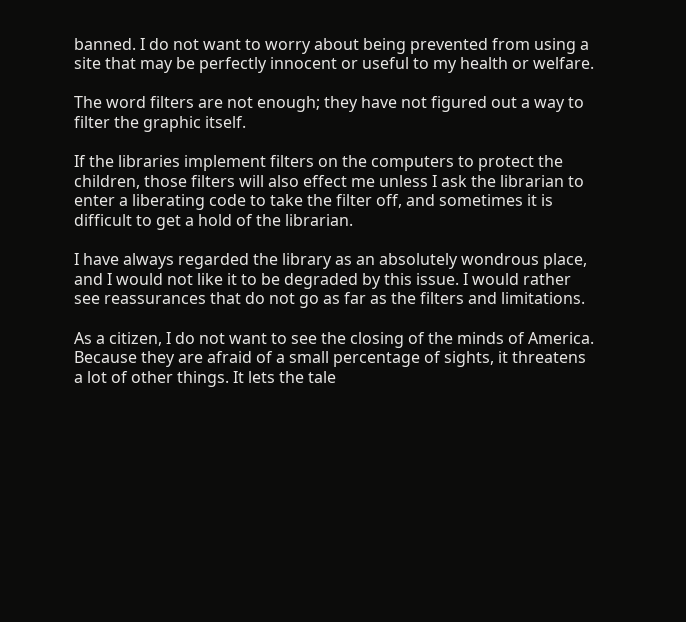banned. I do not want to worry about being prevented from using a site that may be perfectly innocent or useful to my health or welfare.

The word filters are not enough; they have not figured out a way to filter the graphic itself.

If the libraries implement filters on the computers to protect the children, those filters will also effect me unless I ask the librarian to enter a liberating code to take the filter off, and sometimes it is difficult to get a hold of the librarian.

I have always regarded the library as an absolutely wondrous place, and I would not like it to be degraded by this issue. I would rather see reassurances that do not go as far as the filters and limitations.

As a citizen, I do not want to see the closing of the minds of America. Because they are afraid of a small percentage of sights, it threatens a lot of other things. It lets the tale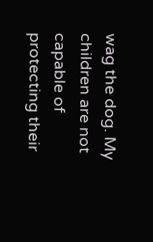wag the dog. My children are not capable of protecting their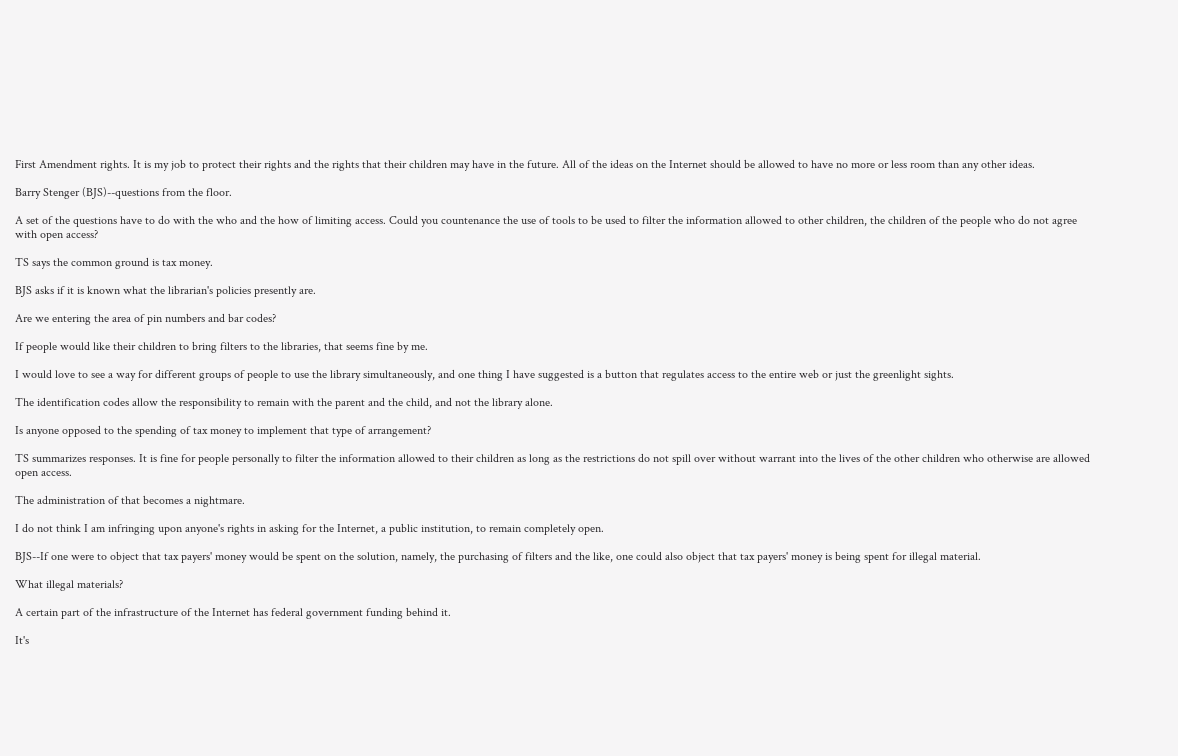First Amendment rights. It is my job to protect their rights and the rights that their children may have in the future. All of the ideas on the Internet should be allowed to have no more or less room than any other ideas.

Barry Stenger (BJS)--questions from the floor.

A set of the questions have to do with the who and the how of limiting access. Could you countenance the use of tools to be used to filter the information allowed to other children, the children of the people who do not agree with open access?

TS says the common ground is tax money.

BJS asks if it is known what the librarian's policies presently are.

Are we entering the area of pin numbers and bar codes?

If people would like their children to bring filters to the libraries, that seems fine by me.

I would love to see a way for different groups of people to use the library simultaneously, and one thing I have suggested is a button that regulates access to the entire web or just the greenlight sights.

The identification codes allow the responsibility to remain with the parent and the child, and not the library alone.

Is anyone opposed to the spending of tax money to implement that type of arrangement?

TS summarizes responses. It is fine for people personally to filter the information allowed to their children as long as the restrictions do not spill over without warrant into the lives of the other children who otherwise are allowed open access.

The administration of that becomes a nightmare.

I do not think I am infringing upon anyone's rights in asking for the Internet, a public institution, to remain completely open.

BJS--If one were to object that tax payers' money would be spent on the solution, namely, the purchasing of filters and the like, one could also object that tax payers' money is being spent for illegal material.

What illegal materials?

A certain part of the infrastructure of the Internet has federal government funding behind it.

It's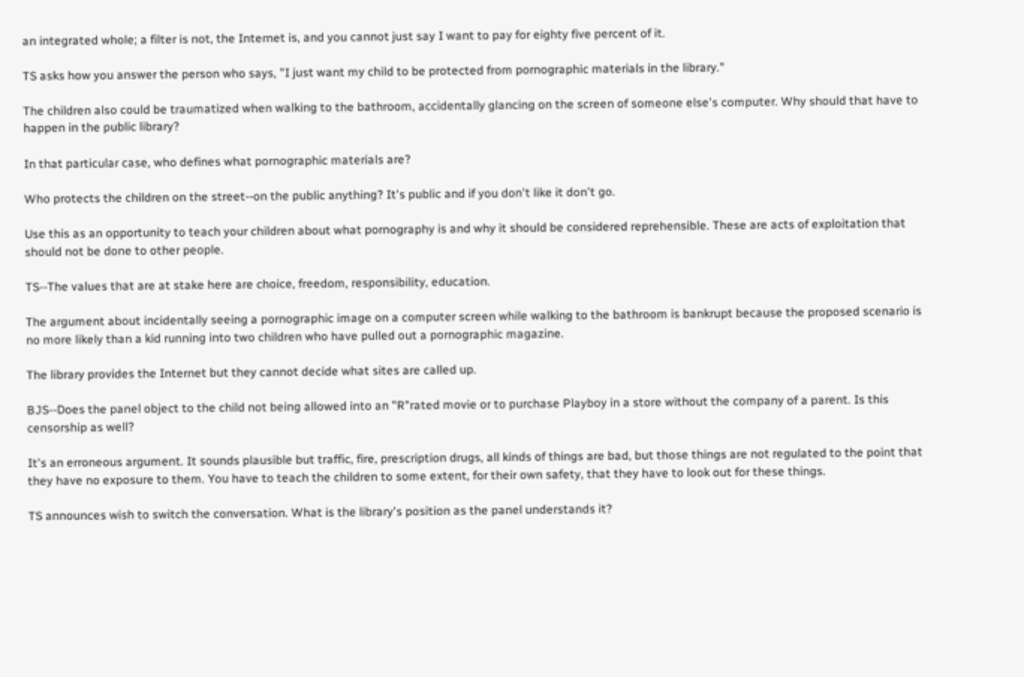an integrated whole; a filter is not, the Internet is, and you cannot just say I want to pay for eighty five percent of it.

TS asks how you answer the person who says, "I just want my child to be protected from pornographic materials in the library."

The children also could be traumatized when walking to the bathroom, accidentally glancing on the screen of someone else's computer. Why should that have to happen in the public library?

In that particular case, who defines what pornographic materials are?

Who protects the children on the street--on the public anything? It's public and if you don't like it don't go.

Use this as an opportunity to teach your children about what pornography is and why it should be considered reprehensible. These are acts of exploitation that should not be done to other people.

TS--The values that are at stake here are choice, freedom, responsibility, education.

The argument about incidentally seeing a pornographic image on a computer screen while walking to the bathroom is bankrupt because the proposed scenario is no more likely than a kid running into two children who have pulled out a pornographic magazine.

The library provides the Internet but they cannot decide what sites are called up.

BJS--Does the panel object to the child not being allowed into an "R"rated movie or to purchase Playboy in a store without the company of a parent. Is this censorship as well?

It's an erroneous argument. It sounds plausible but traffic, fire, prescription drugs, all kinds of things are bad, but those things are not regulated to the point that they have no exposure to them. You have to teach the children to some extent, for their own safety, that they have to look out for these things.

TS announces wish to switch the conversation. What is the library's position as the panel understands it?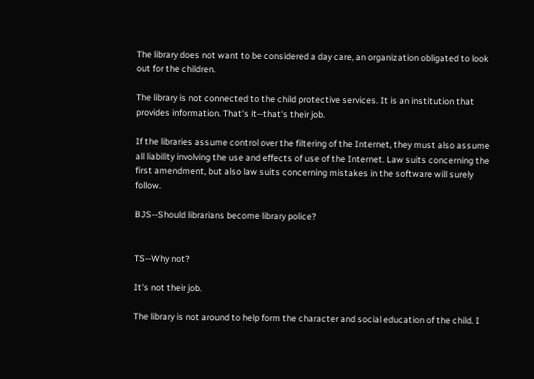The library does not want to be considered a day care, an organization obligated to look out for the children.

The library is not connected to the child protective services. It is an institution that provides information. That's it--that's their job.

If the libraries assume control over the filtering of the Internet, they must also assume all liability involving the use and effects of use of the Internet. Law suits concerning the first amendment, but also law suits concerning mistakes in the software will surely follow.

BJS--Should librarians become library police?


TS--Why not?

It's not their job.

The library is not around to help form the character and social education of the child. I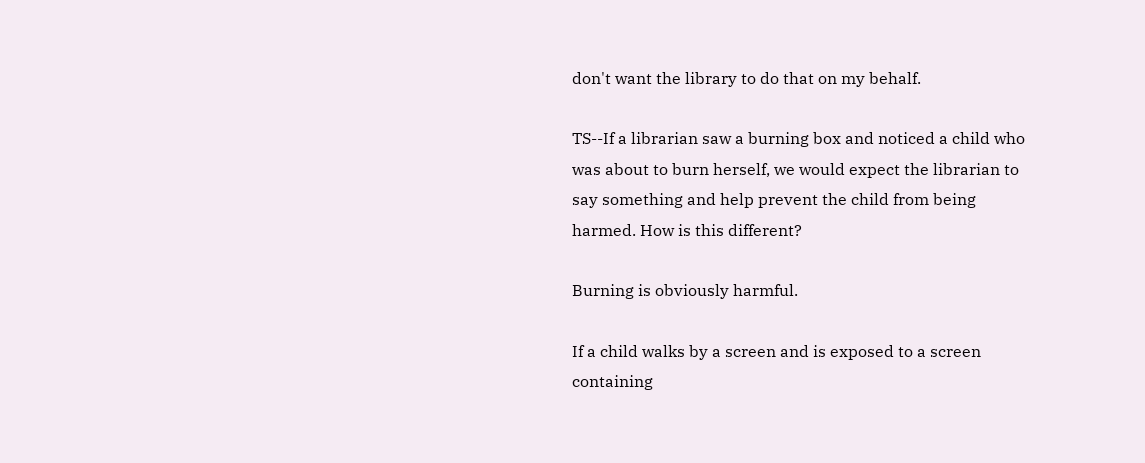don't want the library to do that on my behalf.

TS--If a librarian saw a burning box and noticed a child who was about to burn herself, we would expect the librarian to say something and help prevent the child from being harmed. How is this different?

Burning is obviously harmful.

If a child walks by a screen and is exposed to a screen containing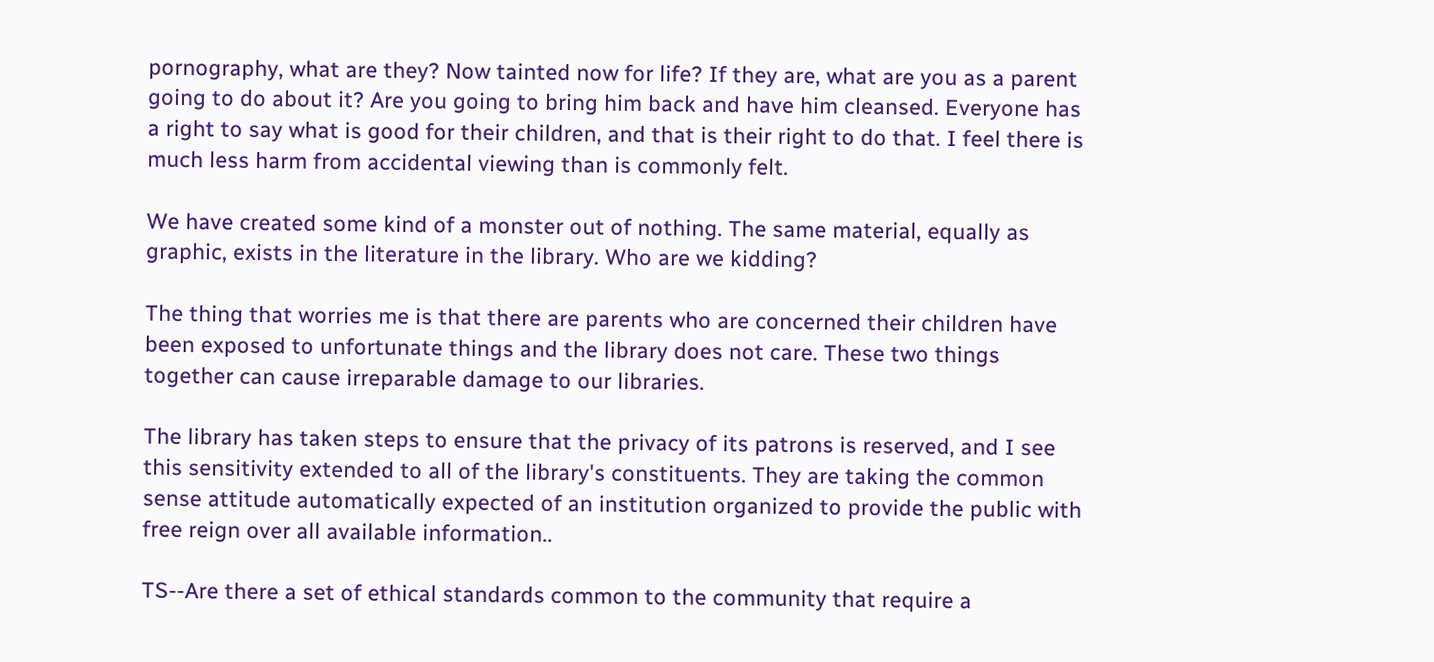pornography, what are they? Now tainted now for life? If they are, what are you as a parent going to do about it? Are you going to bring him back and have him cleansed. Everyone has a right to say what is good for their children, and that is their right to do that. I feel there is much less harm from accidental viewing than is commonly felt.

We have created some kind of a monster out of nothing. The same material, equally as graphic, exists in the literature in the library. Who are we kidding?

The thing that worries me is that there are parents who are concerned their children have been exposed to unfortunate things and the library does not care. These two things together can cause irreparable damage to our libraries.

The library has taken steps to ensure that the privacy of its patrons is reserved, and I see this sensitivity extended to all of the library's constituents. They are taking the common sense attitude automatically expected of an institution organized to provide the public with free reign over all available information..

TS--Are there a set of ethical standards common to the community that require a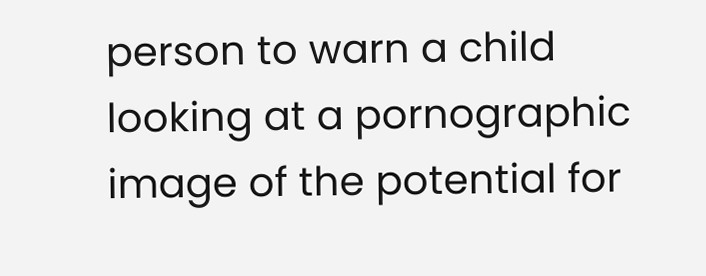person to warn a child looking at a pornographic image of the potential for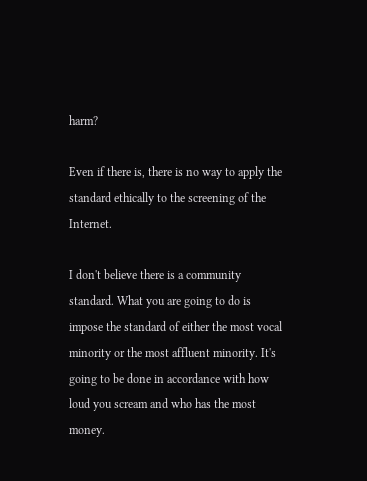harm?

Even if there is, there is no way to apply the standard ethically to the screening of the Internet.

I don't believe there is a community standard. What you are going to do is impose the standard of either the most vocal minority or the most affluent minority. It's going to be done in accordance with how loud you scream and who has the most money.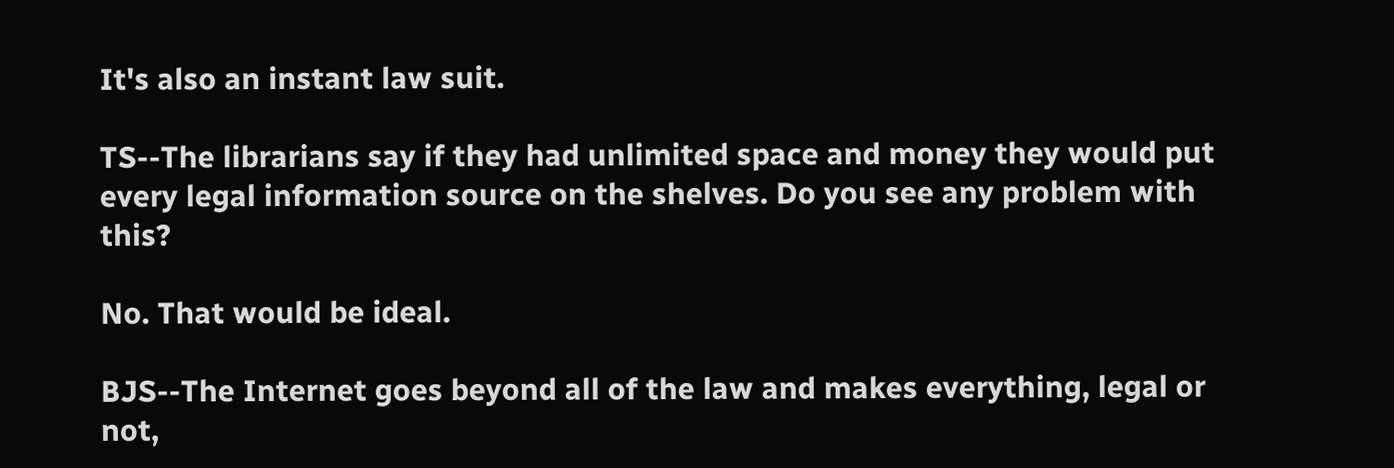It's also an instant law suit.

TS--The librarians say if they had unlimited space and money they would put every legal information source on the shelves. Do you see any problem with this?

No. That would be ideal.

BJS--The Internet goes beyond all of the law and makes everything, legal or not,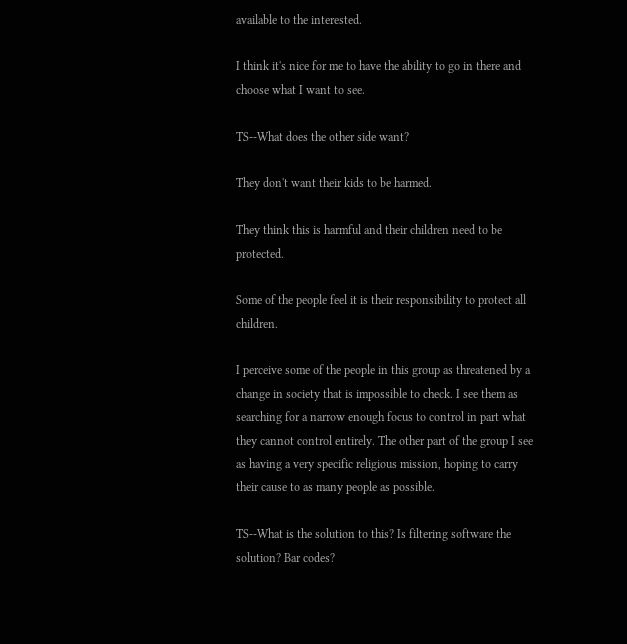available to the interested.

I think it's nice for me to have the ability to go in there and choose what I want to see.

TS--What does the other side want?

They don't want their kids to be harmed.

They think this is harmful and their children need to be protected.

Some of the people feel it is their responsibility to protect all children.

I perceive some of the people in this group as threatened by a change in society that is impossible to check. I see them as searching for a narrow enough focus to control in part what they cannot control entirely. The other part of the group I see as having a very specific religious mission, hoping to carry their cause to as many people as possible.

TS--What is the solution to this? Is filtering software the solution? Bar codes?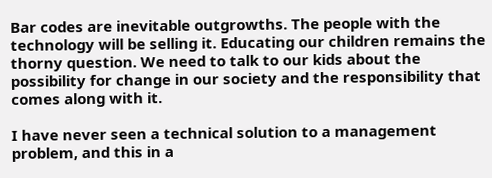Bar codes are inevitable outgrowths. The people with the technology will be selling it. Educating our children remains the thorny question. We need to talk to our kids about the possibility for change in our society and the responsibility that comes along with it.

I have never seen a technical solution to a management problem, and this in a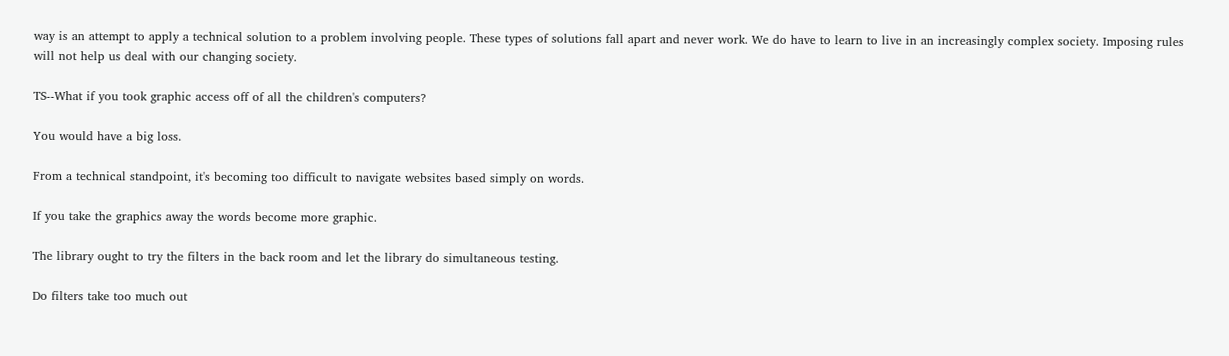way is an attempt to apply a technical solution to a problem involving people. These types of solutions fall apart and never work. We do have to learn to live in an increasingly complex society. Imposing rules will not help us deal with our changing society.

TS--What if you took graphic access off of all the children's computers?

You would have a big loss.

From a technical standpoint, it's becoming too difficult to navigate websites based simply on words.

If you take the graphics away the words become more graphic.

The library ought to try the filters in the back room and let the library do simultaneous testing.

Do filters take too much out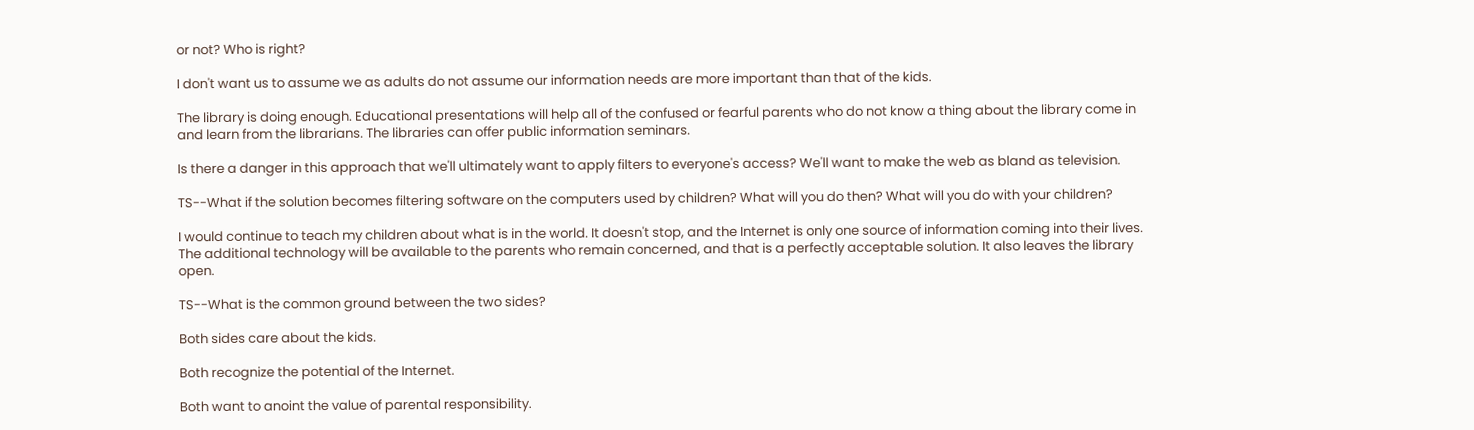or not? Who is right?

I don't want us to assume we as adults do not assume our information needs are more important than that of the kids.

The library is doing enough. Educational presentations will help all of the confused or fearful parents who do not know a thing about the library come in and learn from the librarians. The libraries can offer public information seminars.

Is there a danger in this approach that we'll ultimately want to apply filters to everyone's access? We'll want to make the web as bland as television.

TS--What if the solution becomes filtering software on the computers used by children? What will you do then? What will you do with your children?

I would continue to teach my children about what is in the world. It doesn't stop, and the Internet is only one source of information coming into their lives. The additional technology will be available to the parents who remain concerned, and that is a perfectly acceptable solution. It also leaves the library open.

TS--What is the common ground between the two sides?

Both sides care about the kids.

Both recognize the potential of the Internet.

Both want to anoint the value of parental responsibility.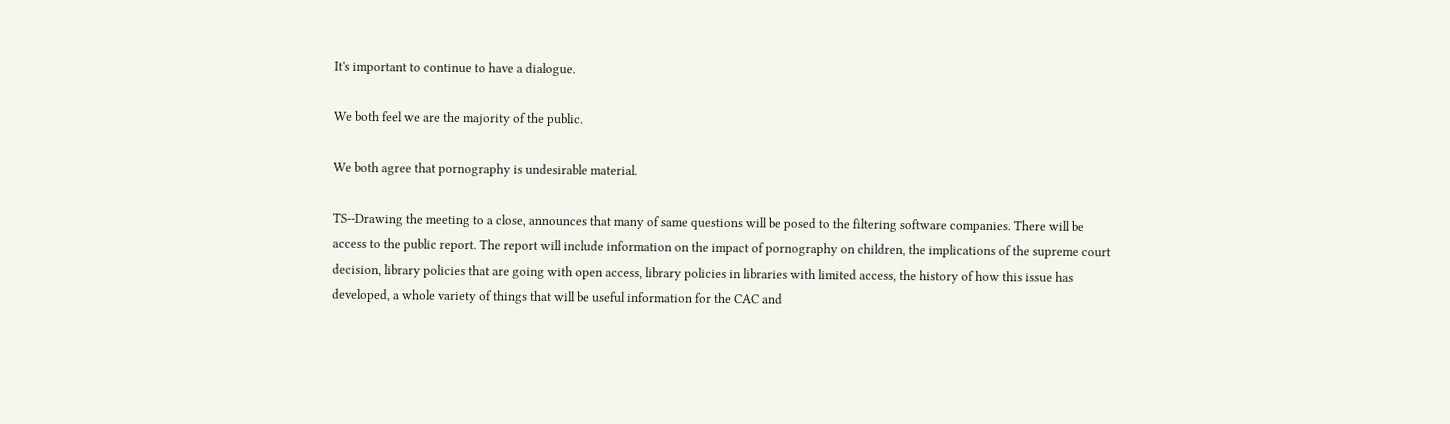It's important to continue to have a dialogue.

We both feel we are the majority of the public.

We both agree that pornography is undesirable material.

TS--Drawing the meeting to a close, announces that many of same questions will be posed to the filtering software companies. There will be access to the public report. The report will include information on the impact of pornography on children, the implications of the supreme court decision, library policies that are going with open access, library policies in libraries with limited access, the history of how this issue has developed, a whole variety of things that will be useful information for the CAC and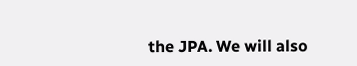the JPA. We will also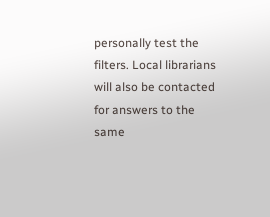personally test the filters. Local librarians will also be contacted for answers to the same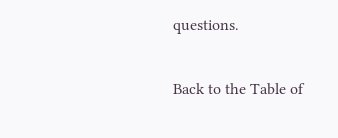questions.

Back to the Table of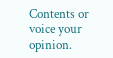Contents or voice your opinion.